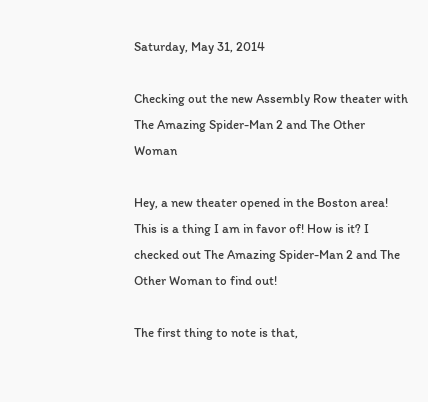Saturday, May 31, 2014

Checking out the new Assembly Row theater with The Amazing Spider-Man 2 and The Other Woman

Hey, a new theater opened in the Boston area! This is a thing I am in favor of! How is it? I checked out The Amazing Spider-Man 2 and The Other Woman to find out!

The first thing to note is that,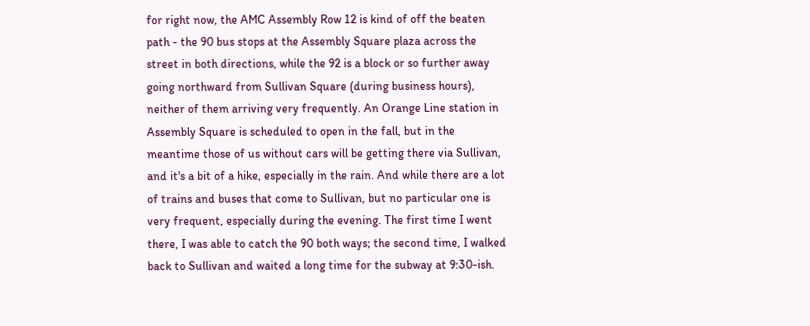for right now, the AMC Assembly Row 12 is kind of off the beaten path - the 90 bus stops at the Assembly Square plaza across the street in both directions, while the 92 is a block or so further away going northward from Sullivan Square (during business hours), neither of them arriving very frequently. An Orange Line station in Assembly Square is scheduled to open in the fall, but in the meantime those of us without cars will be getting there via Sullivan, and it's a bit of a hike, especially in the rain. And while there are a lot of trains and buses that come to Sullivan, but no particular one is very frequent, especially during the evening. The first time I went there, I was able to catch the 90 both ways; the second time, I walked back to Sullivan and waited a long time for the subway at 9:30-ish.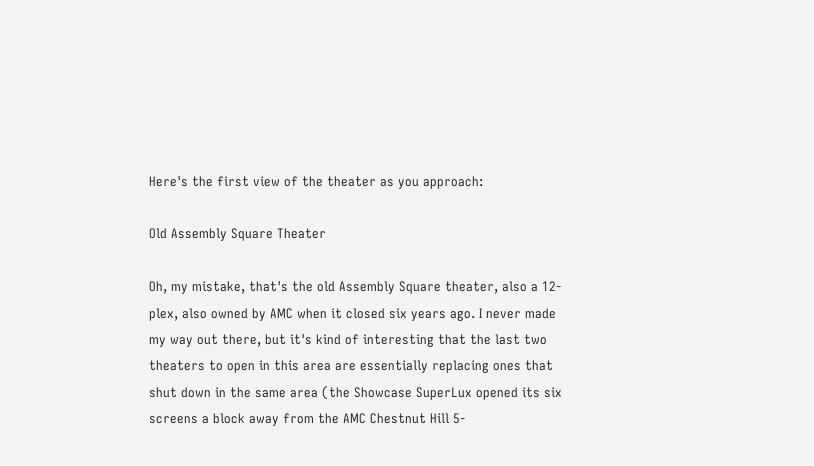Here's the first view of the theater as you approach:

Old Assembly Square Theater

Oh, my mistake, that's the old Assembly Square theater, also a 12-plex, also owned by AMC when it closed six years ago. I never made my way out there, but it's kind of interesting that the last two theaters to open in this area are essentially replacing ones that shut down in the same area (the Showcase SuperLux opened its six screens a block away from the AMC Chestnut Hill 5-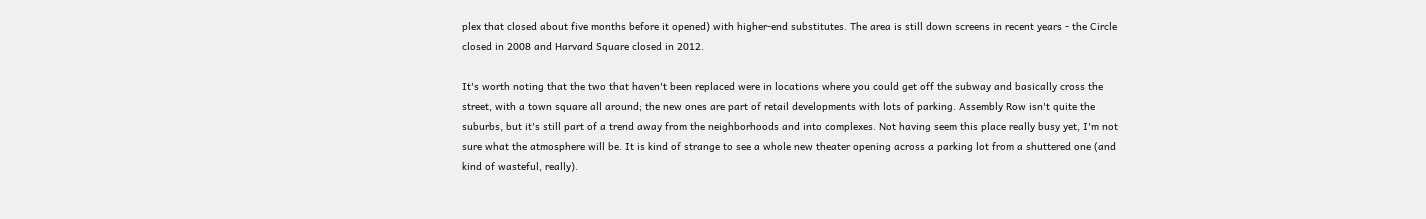plex that closed about five months before it opened) with higher-end substitutes. The area is still down screens in recent years - the Circle closed in 2008 and Harvard Square closed in 2012.

It's worth noting that the two that haven't been replaced were in locations where you could get off the subway and basically cross the street, with a town square all around; the new ones are part of retail developments with lots of parking. Assembly Row isn't quite the suburbs, but it's still part of a trend away from the neighborhoods and into complexes. Not having seem this place really busy yet, I'm not sure what the atmosphere will be. It is kind of strange to see a whole new theater opening across a parking lot from a shuttered one (and kind of wasteful, really).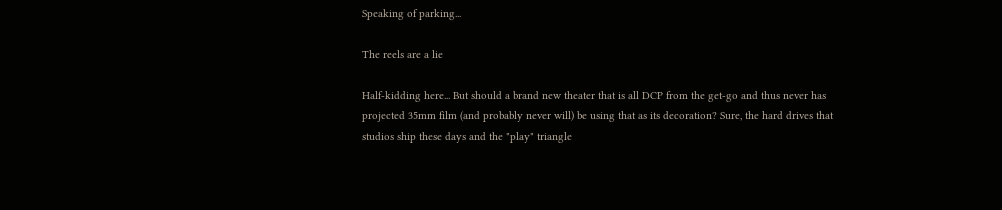Speaking of parking...

The reels are a lie

Half-kidding here... But should a brand new theater that is all DCP from the get-go and thus never has projected 35mm film (and probably never will) be using that as its decoration? Sure, the hard drives that studios ship these days and the "play" triangle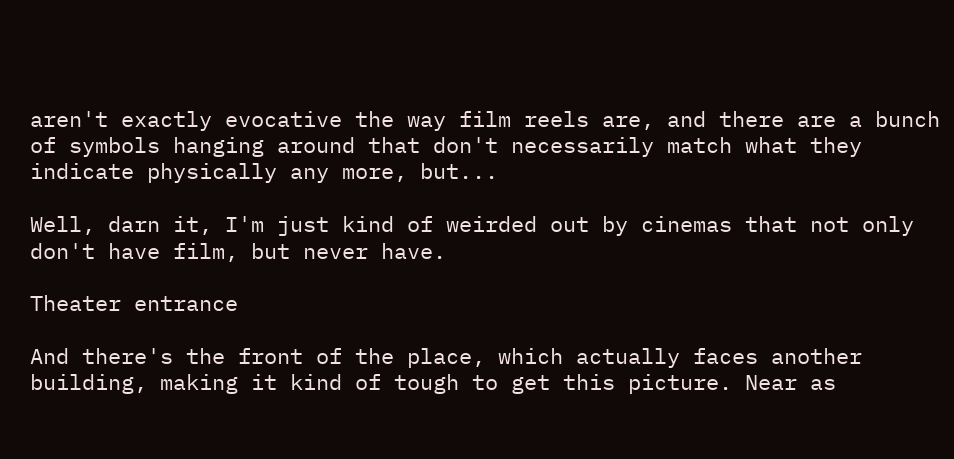aren't exactly evocative the way film reels are, and there are a bunch of symbols hanging around that don't necessarily match what they indicate physically any more, but...

Well, darn it, I'm just kind of weirded out by cinemas that not only don't have film, but never have.

Theater entrance

And there's the front of the place, which actually faces another building, making it kind of tough to get this picture. Near as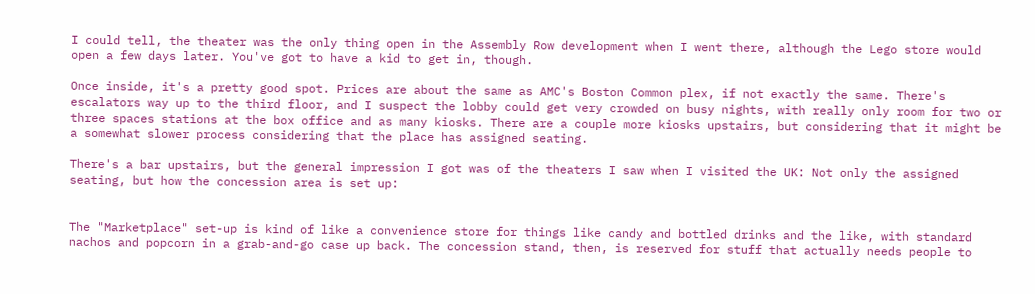I could tell, the theater was the only thing open in the Assembly Row development when I went there, although the Lego store would open a few days later. You've got to have a kid to get in, though.

Once inside, it's a pretty good spot. Prices are about the same as AMC's Boston Common plex, if not exactly the same. There's escalators way up to the third floor, and I suspect the lobby could get very crowded on busy nights, with really only room for two or three spaces stations at the box office and as many kiosks. There are a couple more kiosks upstairs, but considering that it might be a somewhat slower process considering that the place has assigned seating.

There's a bar upstairs, but the general impression I got was of the theaters I saw when I visited the UK: Not only the assigned seating, but how the concession area is set up:


The "Marketplace" set-up is kind of like a convenience store for things like candy and bottled drinks and the like, with standard nachos and popcorn in a grab-and-go case up back. The concession stand, then, is reserved for stuff that actually needs people to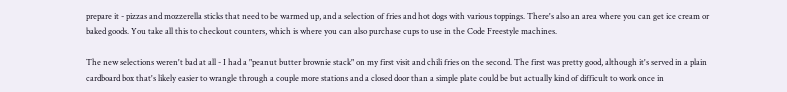prepare it - pizzas and mozzerella sticks that need to be warmed up, and a selection of fries and hot dogs with various toppings. There's also an area where you can get ice cream or baked goods. You take all this to checkout counters, which is where you can also purchase cups to use in the Code Freestyle machines.

The new selections weren't bad at all - I had a "peanut butter brownie stack" on my first visit and chili fries on the second. The first was pretty good, although it's served in a plain cardboard box that's likely easier to wrangle through a couple more stations and a closed door than a simple plate could be but actually kind of difficult to work once in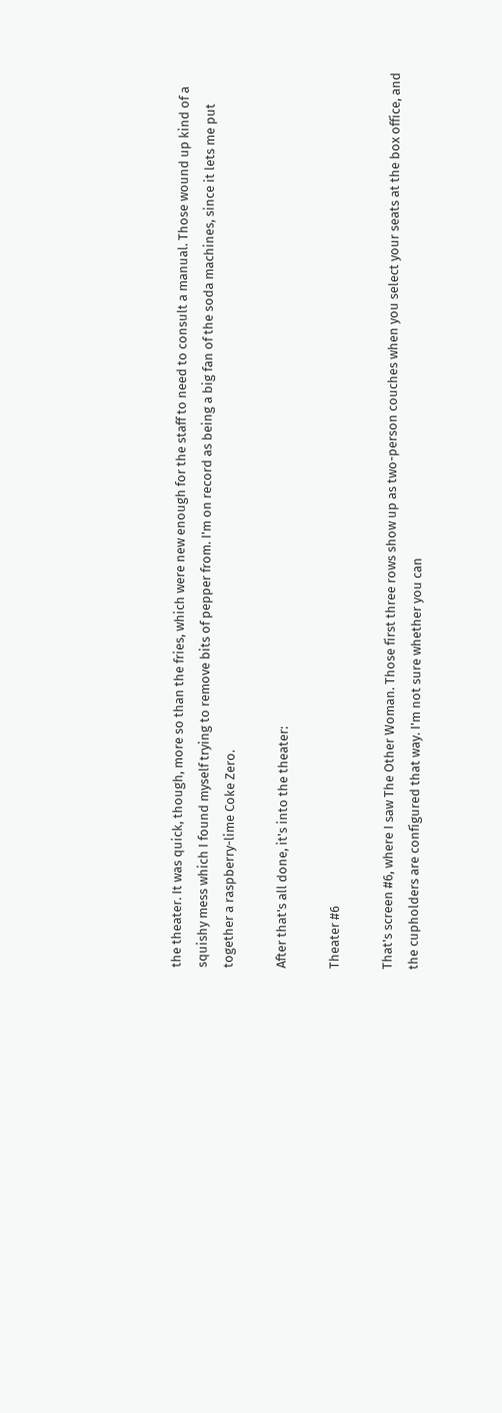the theater. It was quick, though, more so than the fries, which were new enough for the staff to need to consult a manual. Those wound up kind of a squishy mess which I found myself trying to remove bits of pepper from. I'm on record as being a big fan of the soda machines, since it lets me put together a raspberry-lime Coke Zero.

After that's all done, it's into the theater:

Theater #6

That's screen #6, where I saw The Other Woman. Those first three rows show up as two-person couches when you select your seats at the box office, and the cupholders are configured that way. I'm not sure whether you can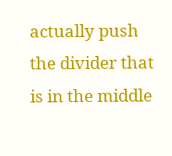actually push the divider that is in the middle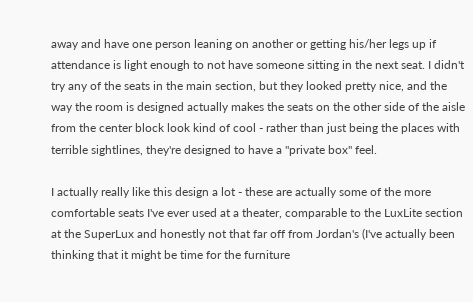away and have one person leaning on another or getting his/her legs up if attendance is light enough to not have someone sitting in the next seat. I didn't try any of the seats in the main section, but they looked pretty nice, and the way the room is designed actually makes the seats on the other side of the aisle from the center block look kind of cool - rather than just being the places with terrible sightlines, they're designed to have a "private box" feel.

I actually really like this design a lot - these are actually some of the more comfortable seats I've ever used at a theater, comparable to the LuxLite section at the SuperLux and honestly not that far off from Jordan's (I've actually been thinking that it might be time for the furniture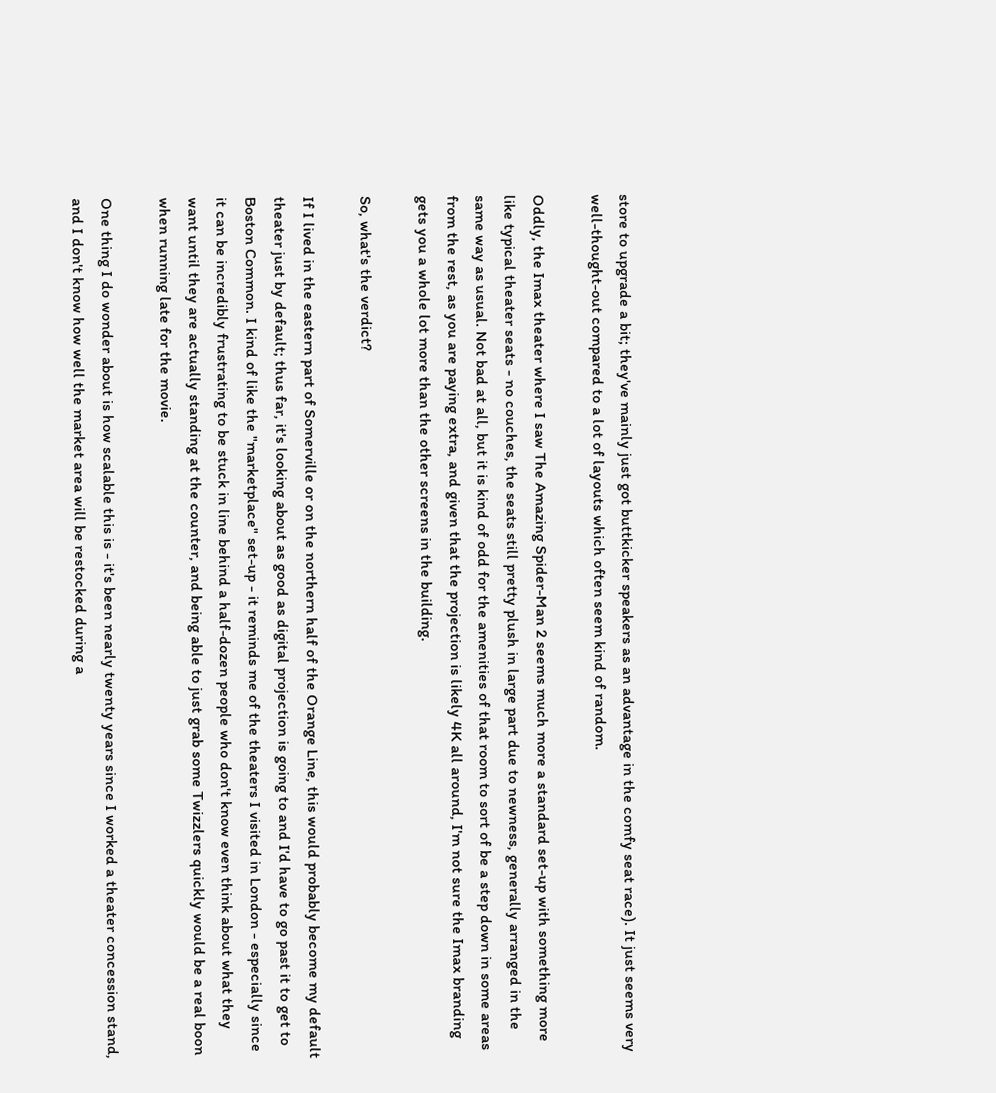store to upgrade a bit; they've mainly just got buttkicker speakers as an advantage in the comfy seat race). It just seems very well-thought-out compared to a lot of layouts which often seem kind of random.

Oddly, the Imax theater where I saw The Amazing Spider-Man 2 seems much more a standard set-up with something more like typical theater seats - no couches, the seats still pretty plush in large part due to newness, generally arranged in the same way as usual. Not bad at all, but it is kind of odd for the amenities of that room to sort of be a step down in some areas from the rest, as you are paying extra, and given that the projection is likely 4K all around, I'm not sure the Imax branding gets you a whole lot more than the other screens in the building.

So, what's the verdict?

If I lived in the eastern part of Somerville or on the northern half of the Orange Line, this would probably become my default theater just by default; thus far, it's looking about as good as digital projection is going to and I'd have to go past it to get to Boston Common. I kind of like the "marketplace" set-up - it reminds me of the theaters I visited in London - especially since it can be incredibly frustrating to be stuck in line behind a half-dozen people who don't know even think about what they want until they are actually standing at the counter, and being able to just grab some Twizzlers quickly would be a real boon when running late for the movie.

One thing I do wonder about is how scalable this is - it's been nearly twenty years since I worked a theater concession stand, and I don't know how well the market area will be restocked during a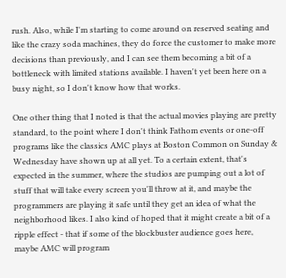rush. Also, while I'm starting to come around on reserved seating and like the crazy soda machines, they do force the customer to make more decisions than previously, and I can see them becoming a bit of a bottleneck with limited stations available. I haven't yet been here on a busy night, so I don't know how that works.

One other thing that I noted is that the actual movies playing are pretty standard, to the point where I don't think Fathom events or one-off programs like the classics AMC plays at Boston Common on Sunday & Wednesday have shown up at all yet. To a certain extent, that's expected in the summer, where the studios are pumping out a lot of stuff that will take every screen you'll throw at it, and maybe the programmers are playing it safe until they get an idea of what the neighborhood likes. I also kind of hoped that it might create a bit of a ripple effect - that if some of the blockbuster audience goes here, maybe AMC will program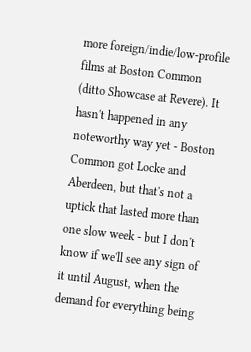more foreign/indie/low-profile films at Boston Common (ditto Showcase at Revere). It hasn't happened in any noteworthy way yet - Boston Common got Locke and Aberdeen, but that's not a uptick that lasted more than one slow week - but I don't know if we'll see any sign of it until August, when the demand for everything being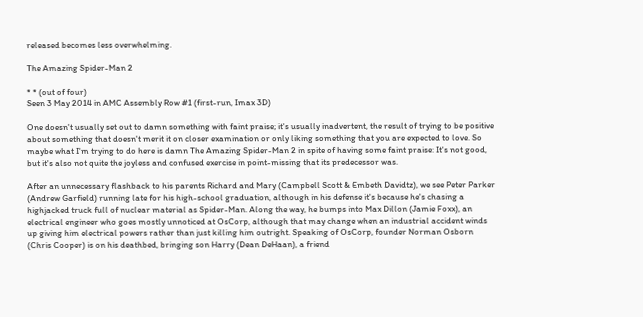released becomes less overwhelming.

The Amazing Spider-Man 2

* * (out of four)
Seen 3 May 2014 in AMC Assembly Row #1 (first-run, Imax 3D)

One doesn't usually set out to damn something with faint praise; it's usually inadvertent, the result of trying to be positive about something that doesn't merit it on closer examination or only liking something that you are expected to love. So maybe what I'm trying to do here is damn The Amazing Spider-Man 2 in spite of having some faint praise: It's not good, but it's also not quite the joyless and confused exercise in point-missing that its predecessor was.

After an unnecessary flashback to his parents Richard and Mary (Campbell Scott & Embeth Davidtz), we see Peter Parker (Andrew Garfield) running late for his high-school graduation, although in his defense it's because he's chasing a highjacked truck full of nuclear material as Spider-Man. Along the way, he bumps into Max Dillon (Jamie Foxx), an electrical engineer who goes mostly unnoticed at OsCorp, although that may change when an industrial accident winds up giving him electrical powers rather than just killing him outright. Speaking of OsCorp, founder Norman Osborn (Chris Cooper) is on his deathbed, bringing son Harry (Dean DeHaan), a friend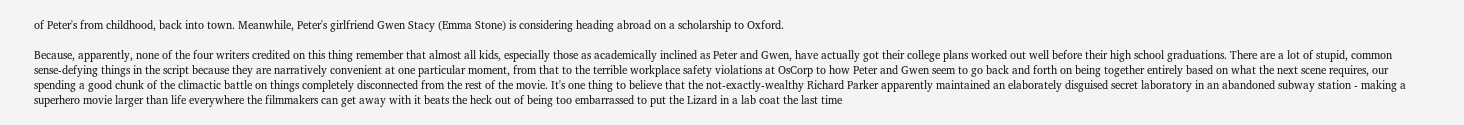of Peter's from childhood, back into town. Meanwhile, Peter's girlfriend Gwen Stacy (Emma Stone) is considering heading abroad on a scholarship to Oxford.

Because, apparently, none of the four writers credited on this thing remember that almost all kids, especially those as academically inclined as Peter and Gwen, have actually got their college plans worked out well before their high school graduations. There are a lot of stupid, common sense-defying things in the script because they are narratively convenient at one particular moment, from that to the terrible workplace safety violations at OsCorp to how Peter and Gwen seem to go back and forth on being together entirely based on what the next scene requires, our spending a good chunk of the climactic battle on things completely disconnected from the rest of the movie. It's one thing to believe that the not-exactly-wealthy Richard Parker apparently maintained an elaborately disguised secret laboratory in an abandoned subway station - making a superhero movie larger than life everywhere the filmmakers can get away with it beats the heck out of being too embarrassed to put the Lizard in a lab coat the last time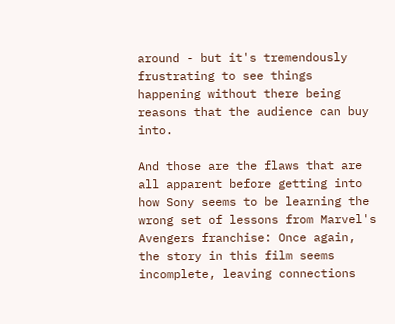around - but it's tremendously frustrating to see things happening without there being reasons that the audience can buy into.

And those are the flaws that are all apparent before getting into how Sony seems to be learning the wrong set of lessons from Marvel's Avengers franchise: Once again, the story in this film seems incomplete, leaving connections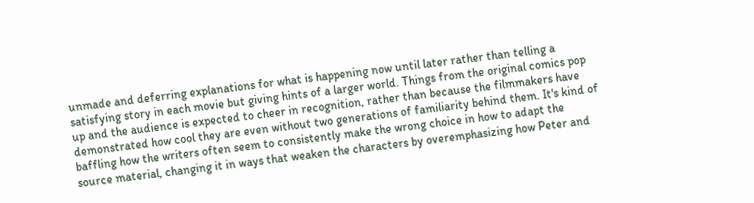unmade and deferring explanations for what is happening now until later rather than telling a satisfying story in each movie but giving hints of a larger world. Things from the original comics pop up and the audience is expected to cheer in recognition, rather than because the filmmakers have demonstrated how cool they are even without two generations of familiarity behind them. It's kind of baffling how the writers often seem to consistently make the wrong choice in how to adapt the source material, changing it in ways that weaken the characters by overemphasizing how Peter and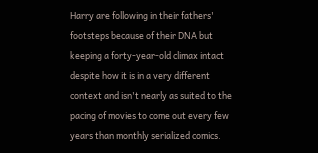Harry are following in their fathers' footsteps because of their DNA but keeping a forty-year-old climax intact despite how it is in a very different context and isn't nearly as suited to the pacing of movies to come out every few years than monthly serialized comics.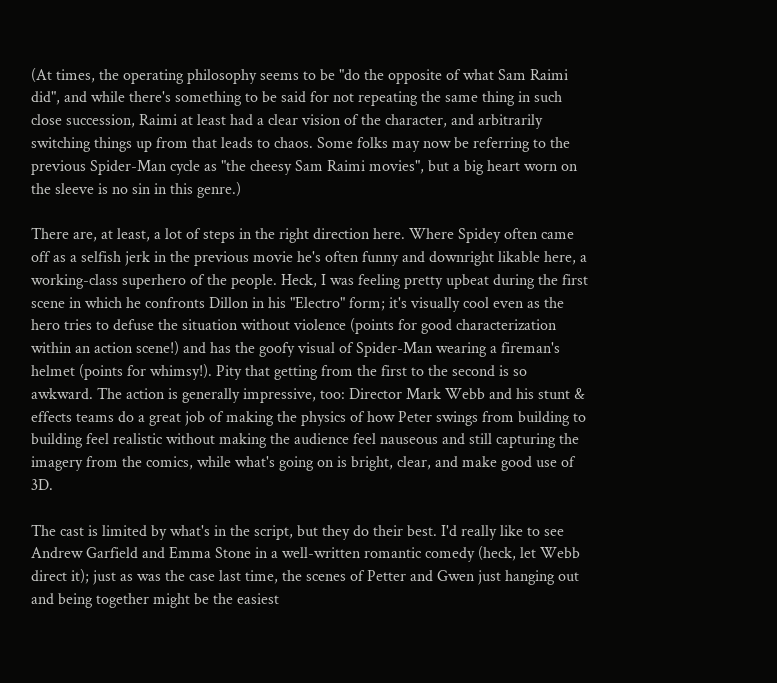(At times, the operating philosophy seems to be "do the opposite of what Sam Raimi did", and while there's something to be said for not repeating the same thing in such close succession, Raimi at least had a clear vision of the character, and arbitrarily switching things up from that leads to chaos. Some folks may now be referring to the previous Spider-Man cycle as "the cheesy Sam Raimi movies", but a big heart worn on the sleeve is no sin in this genre.)

There are, at least, a lot of steps in the right direction here. Where Spidey often came off as a selfish jerk in the previous movie he's often funny and downright likable here, a working-class superhero of the people. Heck, I was feeling pretty upbeat during the first scene in which he confronts Dillon in his "Electro" form; it's visually cool even as the hero tries to defuse the situation without violence (points for good characterization within an action scene!) and has the goofy visual of Spider-Man wearing a fireman's helmet (points for whimsy!). Pity that getting from the first to the second is so awkward. The action is generally impressive, too: Director Mark Webb and his stunt & effects teams do a great job of making the physics of how Peter swings from building to building feel realistic without making the audience feel nauseous and still capturing the imagery from the comics, while what's going on is bright, clear, and make good use of 3D.

The cast is limited by what's in the script, but they do their best. I'd really like to see Andrew Garfield and Emma Stone in a well-written romantic comedy (heck, let Webb direct it); just as was the case last time, the scenes of Petter and Gwen just hanging out and being together might be the easiest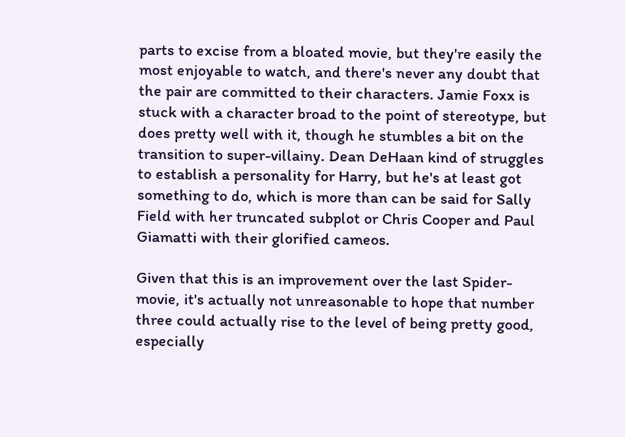parts to excise from a bloated movie, but they're easily the most enjoyable to watch, and there's never any doubt that the pair are committed to their characters. Jamie Foxx is stuck with a character broad to the point of stereotype, but does pretty well with it, though he stumbles a bit on the transition to super-villainy. Dean DeHaan kind of struggles to establish a personality for Harry, but he's at least got something to do, which is more than can be said for Sally Field with her truncated subplot or Chris Cooper and Paul Giamatti with their glorified cameos.

Given that this is an improvement over the last Spider-movie, it's actually not unreasonable to hope that number three could actually rise to the level of being pretty good, especially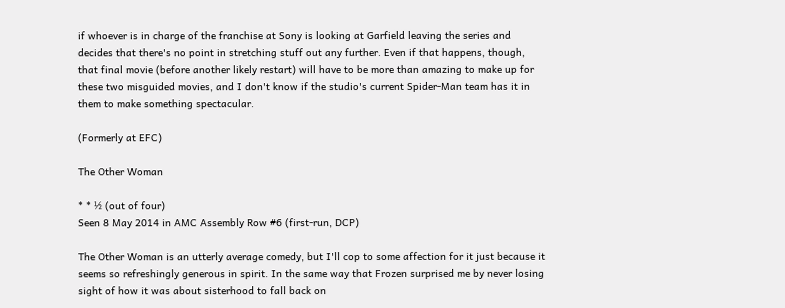if whoever is in charge of the franchise at Sony is looking at Garfield leaving the series and decides that there's no point in stretching stuff out any further. Even if that happens, though, that final movie (before another likely restart) will have to be more than amazing to make up for these two misguided movies, and I don't know if the studio's current Spider-Man team has it in them to make something spectacular.

(Formerly at EFC)

The Other Woman

* * ½ (out of four)
Seen 8 May 2014 in AMC Assembly Row #6 (first-run, DCP)

The Other Woman is an utterly average comedy, but I'll cop to some affection for it just because it seems so refreshingly generous in spirit. In the same way that Frozen surprised me by never losing sight of how it was about sisterhood to fall back on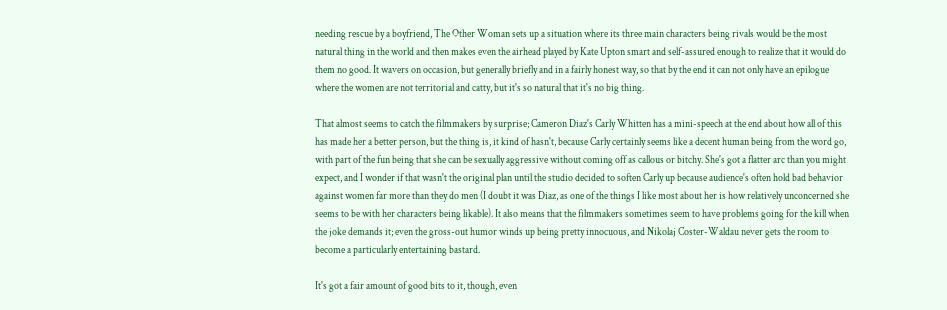needing rescue by a boyfriend, The Other Woman sets up a situation where its three main characters being rivals would be the most natural thing in the world and then makes even the airhead played by Kate Upton smart and self-assured enough to realize that it would do them no good. It wavers on occasion, but generally briefly and in a fairly honest way, so that by the end it can not only have an epilogue where the women are not territorial and catty, but it's so natural that it's no big thing.

That almost seems to catch the filmmakers by surprise; Cameron Diaz's Carly Whitten has a mini-speech at the end about how all of this has made her a better person, but the thing is, it kind of hasn't, because Carly certainly seems like a decent human being from the word go, with part of the fun being that she can be sexually aggressive without coming off as callous or bitchy. She's got a flatter arc than you might expect, and I wonder if that wasn't the original plan until the studio decided to soften Carly up because audience's often hold bad behavior against women far more than they do men (I doubt it was Diaz, as one of the things I like most about her is how relatively unconcerned she seems to be with her characters being likable). It also means that the filmmakers sometimes seem to have problems going for the kill when the joke demands it; even the gross-out humor winds up being pretty innocuous, and Nikolaj Coster-Waldau never gets the room to become a particularly entertaining bastard.

It's got a fair amount of good bits to it, though, even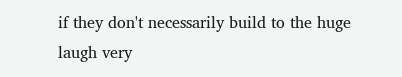if they don't necessarily build to the huge laugh very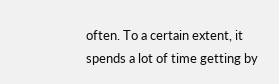often. To a certain extent, it spends a lot of time getting by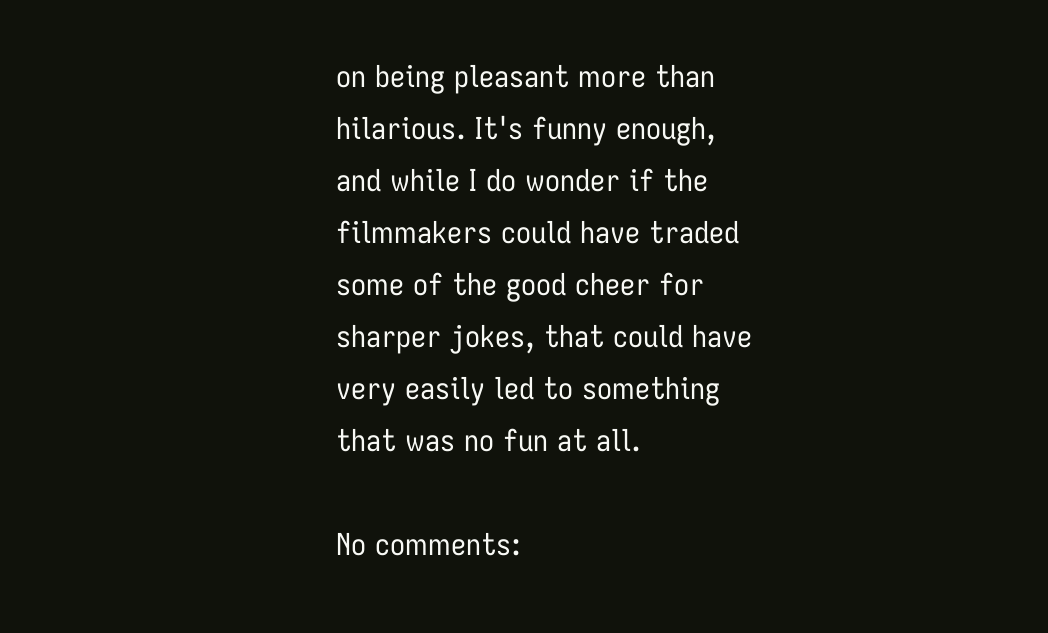on being pleasant more than hilarious. It's funny enough, and while I do wonder if the filmmakers could have traded some of the good cheer for sharper jokes, that could have very easily led to something that was no fun at all.

No comments: